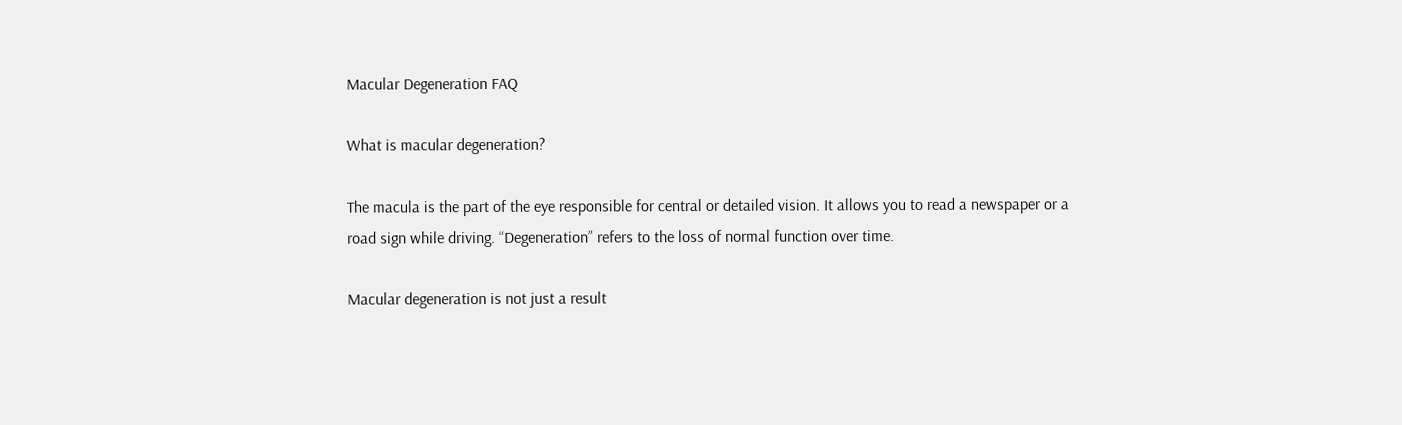Macular Degeneration FAQ

What is macular degeneration?

The macula is the part of the eye responsible for central or detailed vision. It allows you to read a newspaper or a road sign while driving. “Degeneration” refers to the loss of normal function over time.

Macular degeneration is not just a result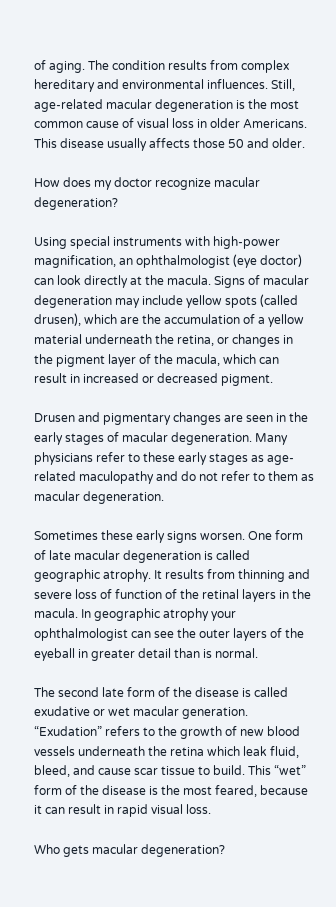of aging. The condition results from complex hereditary and environmental influences. Still, age-related macular degeneration is the most common cause of visual loss in older Americans. This disease usually affects those 50 and older.

How does my doctor recognize macular degeneration?

Using special instruments with high-power magnification, an ophthalmologist (eye doctor) can look directly at the macula. Signs of macular degeneration may include yellow spots (called drusen), which are the accumulation of a yellow material underneath the retina, or changes in the pigment layer of the macula, which can result in increased or decreased pigment.

Drusen and pigmentary changes are seen in the early stages of macular degeneration. Many physicians refer to these early stages as age-related maculopathy and do not refer to them as macular degeneration.

Sometimes these early signs worsen. One form of late macular degeneration is called geographic atrophy. It results from thinning and severe loss of function of the retinal layers in the macula. In geographic atrophy your ophthalmologist can see the outer layers of the eyeball in greater detail than is normal.

The second late form of the disease is called exudative or wet macular generation. “Exudation” refers to the growth of new blood vessels underneath the retina which leak fluid, bleed, and cause scar tissue to build. This “wet” form of the disease is the most feared, because it can result in rapid visual loss.

Who gets macular degeneration?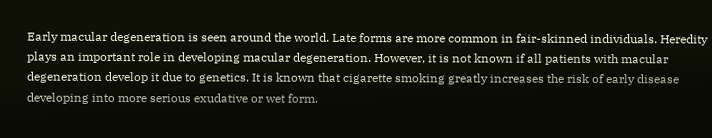Early macular degeneration is seen around the world. Late forms are more common in fair-skinned individuals. Heredity plays an important role in developing macular degeneration. However, it is not known if all patients with macular degeneration develop it due to genetics. It is known that cigarette smoking greatly increases the risk of early disease developing into more serious exudative or wet form.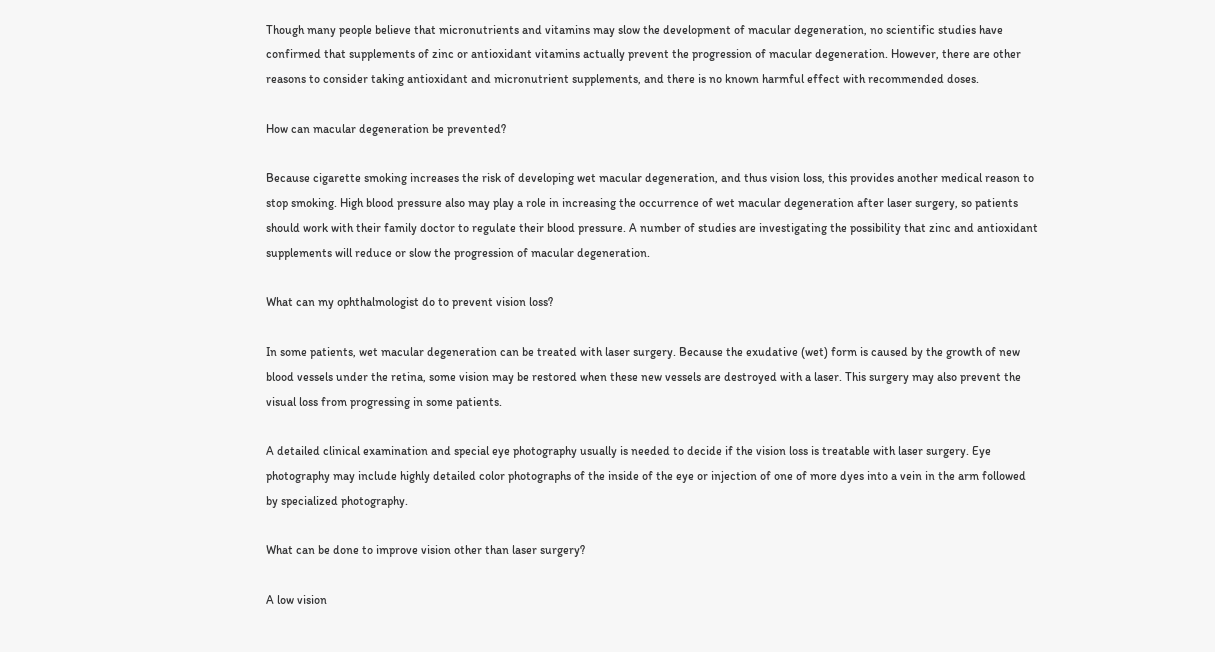Though many people believe that micronutrients and vitamins may slow the development of macular degeneration, no scientific studies have confirmed that supplements of zinc or antioxidant vitamins actually prevent the progression of macular degeneration. However, there are other reasons to consider taking antioxidant and micronutrient supplements, and there is no known harmful effect with recommended doses.

How can macular degeneration be prevented?

Because cigarette smoking increases the risk of developing wet macular degeneration, and thus vision loss, this provides another medical reason to stop smoking. High blood pressure also may play a role in increasing the occurrence of wet macular degeneration after laser surgery, so patients should work with their family doctor to regulate their blood pressure. A number of studies are investigating the possibility that zinc and antioxidant supplements will reduce or slow the progression of macular degeneration.

What can my ophthalmologist do to prevent vision loss?

In some patients, wet macular degeneration can be treated with laser surgery. Because the exudative (wet) form is caused by the growth of new blood vessels under the retina, some vision may be restored when these new vessels are destroyed with a laser. This surgery may also prevent the visual loss from progressing in some patients.

A detailed clinical examination and special eye photography usually is needed to decide if the vision loss is treatable with laser surgery. Eye photography may include highly detailed color photographs of the inside of the eye or injection of one of more dyes into a vein in the arm followed by specialized photography.

What can be done to improve vision other than laser surgery?

A low vision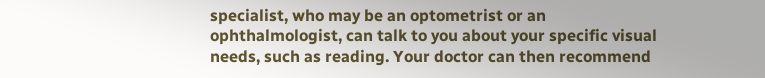specialist, who may be an optometrist or an ophthalmologist, can talk to you about your specific visual needs, such as reading. Your doctor can then recommend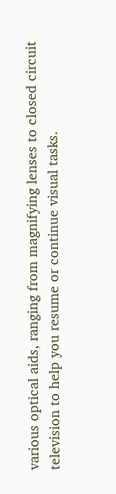various optical aids, ranging from magnifying lenses to closed circuit television to help you resume or continue visual tasks.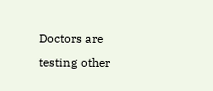Doctors are testing other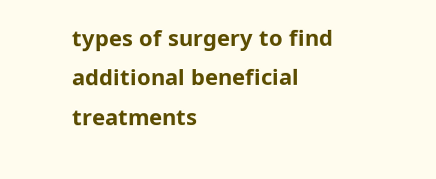types of surgery to find additional beneficial treatments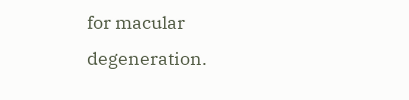for macular degeneration.